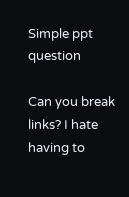Simple ppt question

Can you break links? I hate having to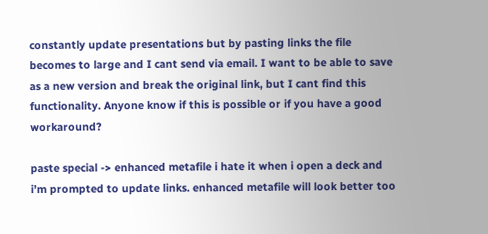constantly update presentations but by pasting links the file becomes to large and I cant send via email. I want to be able to save as a new version and break the original link, but I cant find this functionality. Anyone know if this is possible or if you have a good workaround?

paste special -> enhanced metafile i hate it when i open a deck and i’m prompted to update links. enhanced metafile will look better too